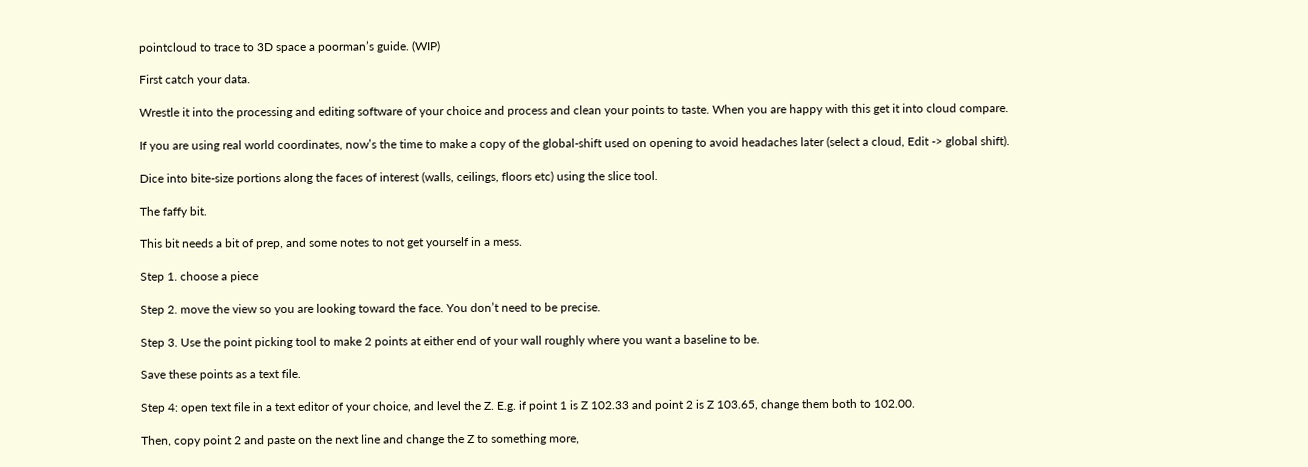pointcloud to trace to 3D space a poorman’s guide. (WIP)

First catch your data.

Wrestle it into the processing and editing software of your choice and process and clean your points to taste. When you are happy with this get it into cloud compare.

If you are using real world coordinates, now’s the time to make a copy of the global-shift used on opening to avoid headaches later (select a cloud, Edit -> global shift).

Dice into bite-size portions along the faces of interest (walls, ceilings, floors etc) using the slice tool.

The faffy bit.

This bit needs a bit of prep, and some notes to not get yourself in a mess.

Step 1. choose a piece

Step 2. move the view so you are looking toward the face. You don’t need to be precise.

Step 3. Use the point picking tool to make 2 points at either end of your wall roughly where you want a baseline to be.

Save these points as a text file.

Step 4: open text file in a text editor of your choice, and level the Z. E.g. if point 1 is Z 102.33 and point 2 is Z 103.65, change them both to 102.00.

Then, copy point 2 and paste on the next line and change the Z to something more,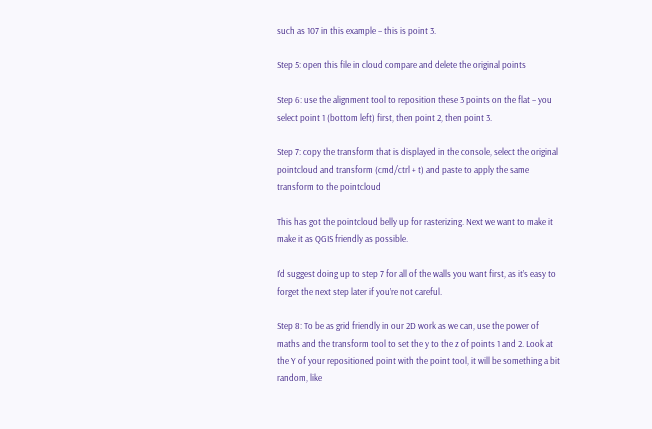such as 107 in this example – this is point 3.

Step 5: open this file in cloud compare and delete the original points

Step 6: use the alignment tool to reposition these 3 points on the flat – you select point 1 (bottom left) first, then point 2, then point 3.

Step 7: copy the transform that is displayed in the console, select the original pointcloud and transform (cmd/ctrl + t) and paste to apply the same transform to the pointcloud

This has got the pointcloud belly up for rasterizing. Next we want to make it make it as QGIS friendly as possible.

I’d suggest doing up to step 7 for all of the walls you want first, as it’s easy to forget the next step later if you’re not careful.

Step 8: To be as grid friendly in our 2D work as we can, use the power of maths and the transform tool to set the y to the z of points 1 and 2. Look at the Y of your repositioned point with the point tool, it will be something a bit random, like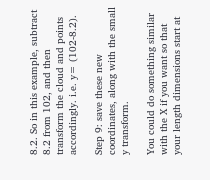8.2. So in this example, subtract 8.2 from 102, and then transform the cloud and points accordingly. i.e. y= (102-8.2).

Step 9: save these new coordinates, along with the small y transform.

You could do something similar with the X if you want so that your length dimensions start at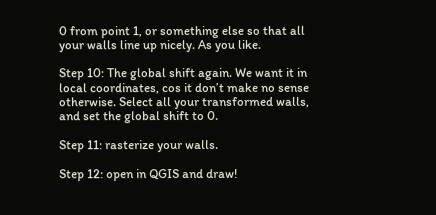0 from point 1, or something else so that all your walls line up nicely. As you like.

Step 10: The global shift again. We want it in local coordinates, cos it don’t make no sense otherwise. Select all your transformed walls, and set the global shift to 0.

Step 11: rasterize your walls.

Step 12: open in QGIS and draw!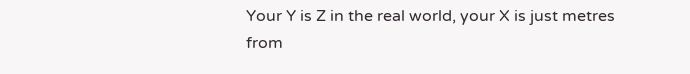Your Y is Z in the real world, your X is just metres from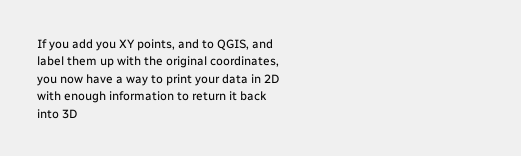If you add you XY points, and to QGIS, and label them up with the original coordinates, you now have a way to print your data in 2D with enough information to return it back into 3D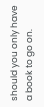should you only have a book to go on.